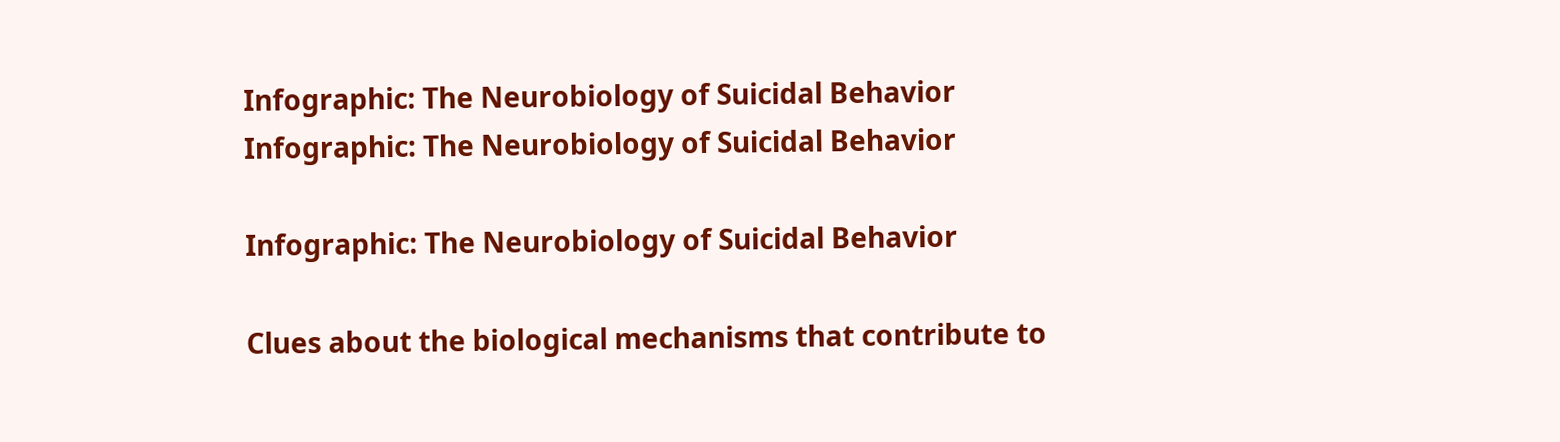Infographic: The Neurobiology of Suicidal Behavior
Infographic: The Neurobiology of Suicidal Behavior

Infographic: The Neurobiology of Suicidal Behavior

Clues about the biological mechanisms that contribute to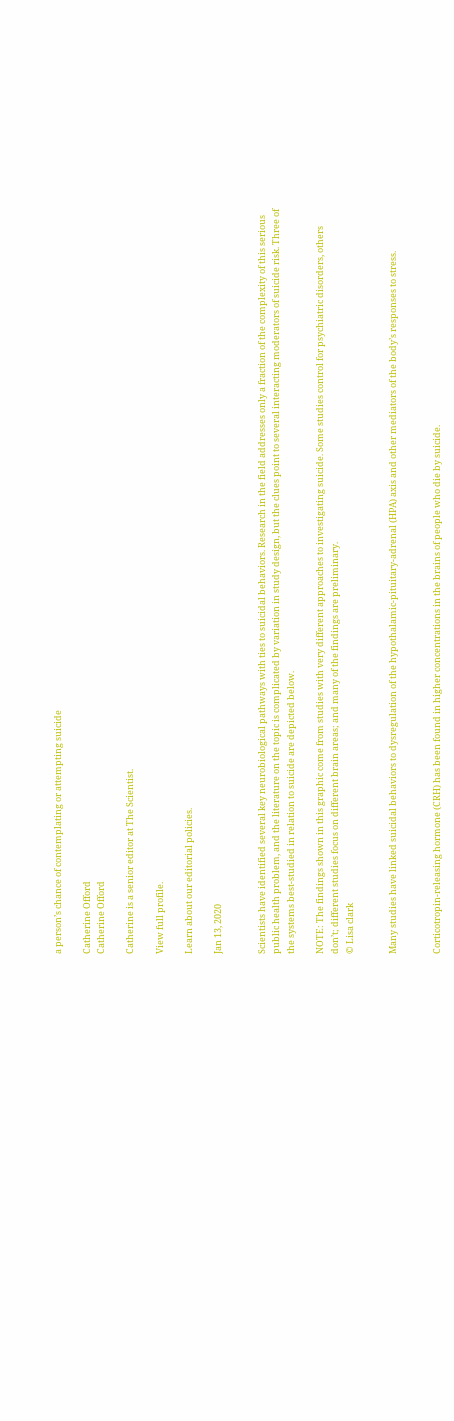a person’s chance of contemplating or attempting suicide

Catherine Offord
Catherine Offord

Catherine is a senior editor at The Scientist.

View full profile.

Learn about our editorial policies.

Jan 13, 2020


Scientists have identified several key neurobiological pathways with ties to suicidal behaviors. Research in the field addresses only a fraction of the complexity of this serious public health problem, and the literature on the topic is complicated by variation in study design, but the clues point to several interacting moderators of suicide risk. Three of the systems best-studied in relation to suicide are depicted below.

NOTE: The findings shown in this graphic come from studies with very different approaches to investigating suicide. Some studies control for psychiatric disorders, others don’t; different studies focus on different brain areas; and many of the findings are preliminary.
© Lisa clark


Many studies have linked suicidal behaviors to dysregulation of the hypothalamic-pituitary-adrenal (HPA) axis and other mediators of the body’s responses to stress.


Corticotropin-releasing hormone (CRH) has been found in higher concentrations in the brains of people who die by suicide.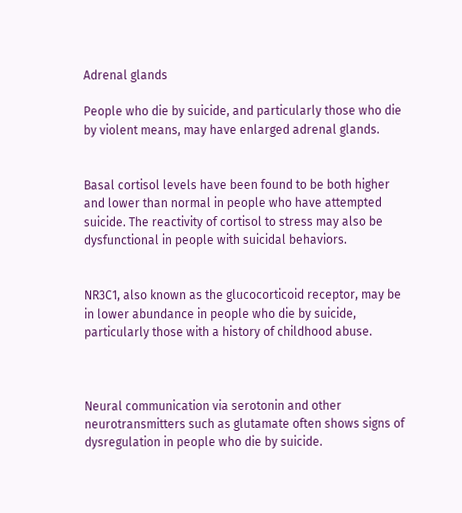Adrenal glands

People who die by suicide, and particularly those who die by violent means, may have enlarged adrenal glands.


Basal cortisol levels have been found to be both higher and lower than normal in people who have attempted suicide. The reactivity of cortisol to stress may also be dysfunctional in people with suicidal behaviors.


NR3C1, also known as the glucocorticoid receptor, may be in lower abundance in people who die by suicide, particularly those with a history of childhood abuse.



Neural communication via serotonin and other neurotransmitters such as glutamate often shows signs of dysregulation in people who die by suicide.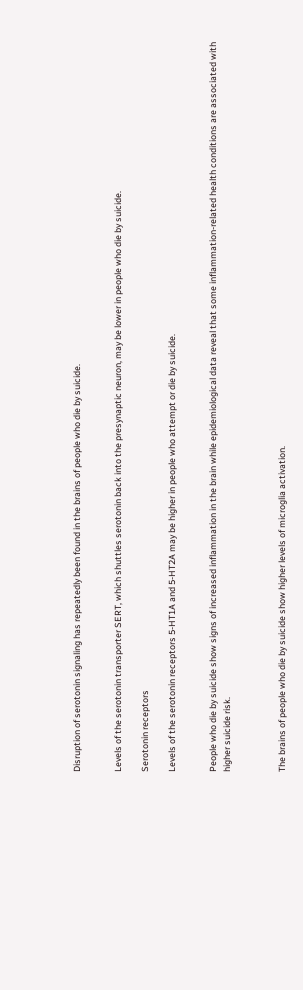Disruption of serotonin signaling has repeatedly been found in the brains of people who die by suicide.


Levels of the serotonin transporter SERT, which shuttles serotonin back into the presynaptic neuron, may be lower in people who die by suicide.

Serotonin receptors

Levels of the serotonin receptors 5-HT1A and 5-HT2A may be higher in people who attempt or die by suicide.


People who die by suicide show signs of increased inflammation in the brain while epidemiological data reveal that some inflammation-related health conditions are associated with higher suicide risk.



The brains of people who die by suicide show higher levels of microglia activation.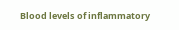Blood levels of inflammatory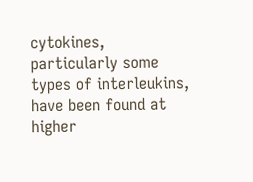cytokines, particularly some types of interleukins, have been found at higher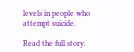levels in people who attempt suicide.

Read the full story.